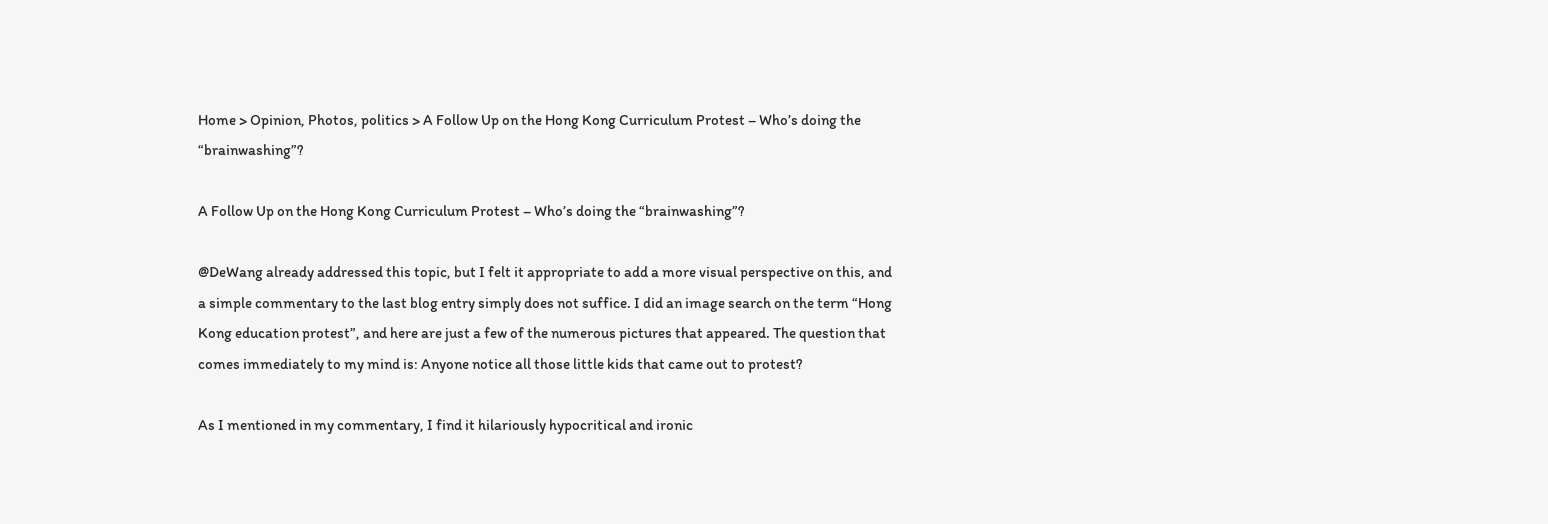Home > Opinion, Photos, politics > A Follow Up on the Hong Kong Curriculum Protest – Who’s doing the “brainwashing”?

A Follow Up on the Hong Kong Curriculum Protest – Who’s doing the “brainwashing”?

@DeWang already addressed this topic, but I felt it appropriate to add a more visual perspective on this, and a simple commentary to the last blog entry simply does not suffice. I did an image search on the term “Hong Kong education protest”, and here are just a few of the numerous pictures that appeared. The question that comes immediately to my mind is: Anyone notice all those little kids that came out to protest?

As I mentioned in my commentary, I find it hilariously hypocritical and ironic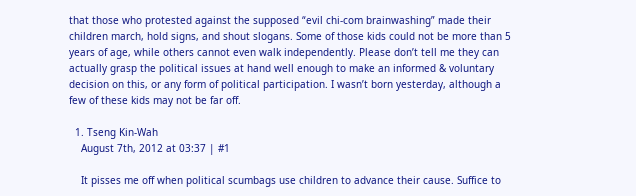that those who protested against the supposed “evil chi-com brainwashing” made their children march, hold signs, and shout slogans. Some of those kids could not be more than 5 years of age, while others cannot even walk independently. Please don’t tell me they can actually grasp the political issues at hand well enough to make an informed & voluntary decision on this, or any form of political participation. I wasn’t born yesterday, although a few of these kids may not be far off.

  1. Tseng Kin-Wah
    August 7th, 2012 at 03:37 | #1

    It pisses me off when political scumbags use children to advance their cause. Suffice to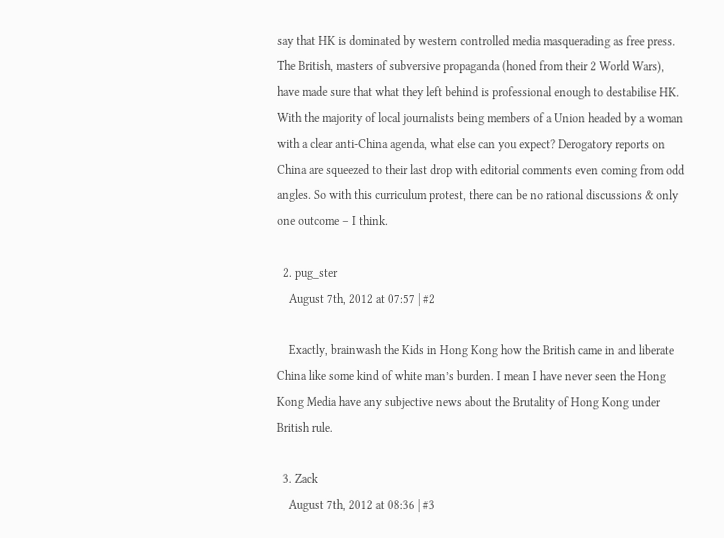say that HK is dominated by western controlled media masquerading as free press. The British, masters of subversive propaganda (honed from their 2 World Wars), have made sure that what they left behind is professional enough to destabilise HK. With the majority of local journalists being members of a Union headed by a woman with a clear anti-China agenda, what else can you expect? Derogatory reports on China are squeezed to their last drop with editorial comments even coming from odd angles. So with this curriculum protest, there can be no rational discussions & only one outcome – I think.

  2. pug_ster
    August 7th, 2012 at 07:57 | #2

    Exactly, brainwash the Kids in Hong Kong how the British came in and liberate China like some kind of white man’s burden. I mean I have never seen the Hong Kong Media have any subjective news about the Brutality of Hong Kong under British rule.

  3. Zack
    August 7th, 2012 at 08:36 | #3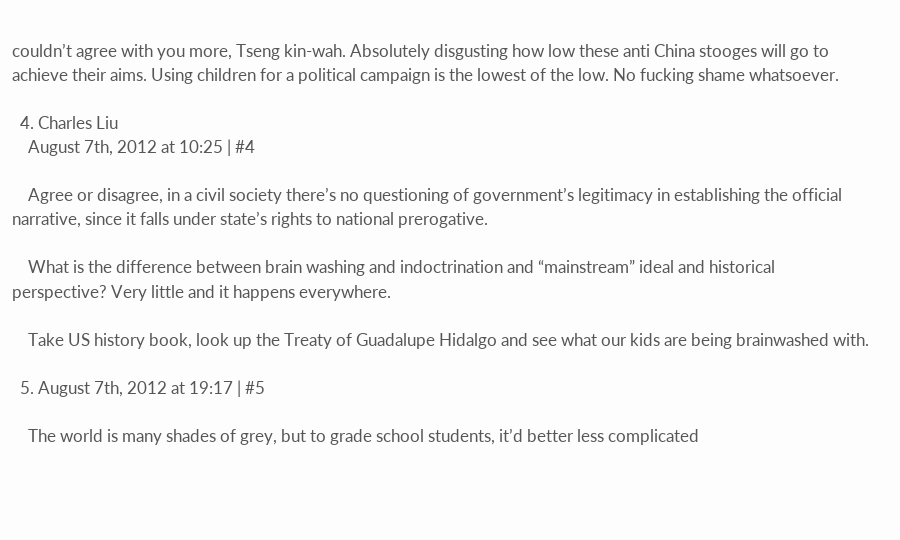couldn’t agree with you more, Tseng kin-wah. Absolutely disgusting how low these anti China stooges will go to achieve their aims. Using children for a political campaign is the lowest of the low. No fucking shame whatsoever.

  4. Charles Liu
    August 7th, 2012 at 10:25 | #4

    Agree or disagree, in a civil society there’s no questioning of government’s legitimacy in establishing the official narrative, since it falls under state’s rights to national prerogative.

    What is the difference between brain washing and indoctrination and “mainstream” ideal and historical perspective? Very little and it happens everywhere.

    Take US history book, look up the Treaty of Guadalupe Hidalgo and see what our kids are being brainwashed with.

  5. August 7th, 2012 at 19:17 | #5

    The world is many shades of grey, but to grade school students, it’d better less complicated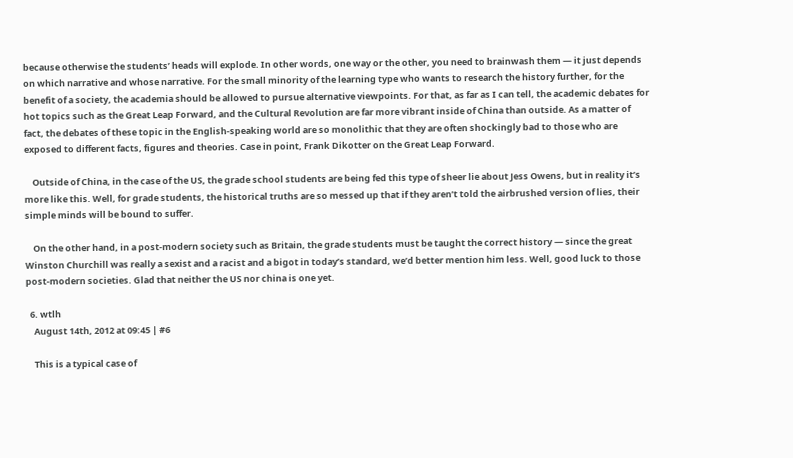because otherwise the students’ heads will explode. In other words, one way or the other, you need to brainwash them — it just depends on which narrative and whose narrative. For the small minority of the learning type who wants to research the history further, for the benefit of a society, the academia should be allowed to pursue alternative viewpoints. For that, as far as I can tell, the academic debates for hot topics such as the Great Leap Forward, and the Cultural Revolution are far more vibrant inside of China than outside. As a matter of fact, the debates of these topic in the English-speaking world are so monolithic that they are often shockingly bad to those who are exposed to different facts, figures and theories. Case in point, Frank Dikotter on the Great Leap Forward.

    Outside of China, in the case of the US, the grade school students are being fed this type of sheer lie about Jess Owens, but in reality it’s more like this. Well, for grade students, the historical truths are so messed up that if they aren’t told the airbrushed version of lies, their simple minds will be bound to suffer.

    On the other hand, in a post-modern society such as Britain, the grade students must be taught the correct history — since the great Winston Churchill was really a sexist and a racist and a bigot in today’s standard, we’d better mention him less. Well, good luck to those post-modern societies. Glad that neither the US nor china is one yet.

  6. wtlh
    August 14th, 2012 at 09:45 | #6

    This is a typical case of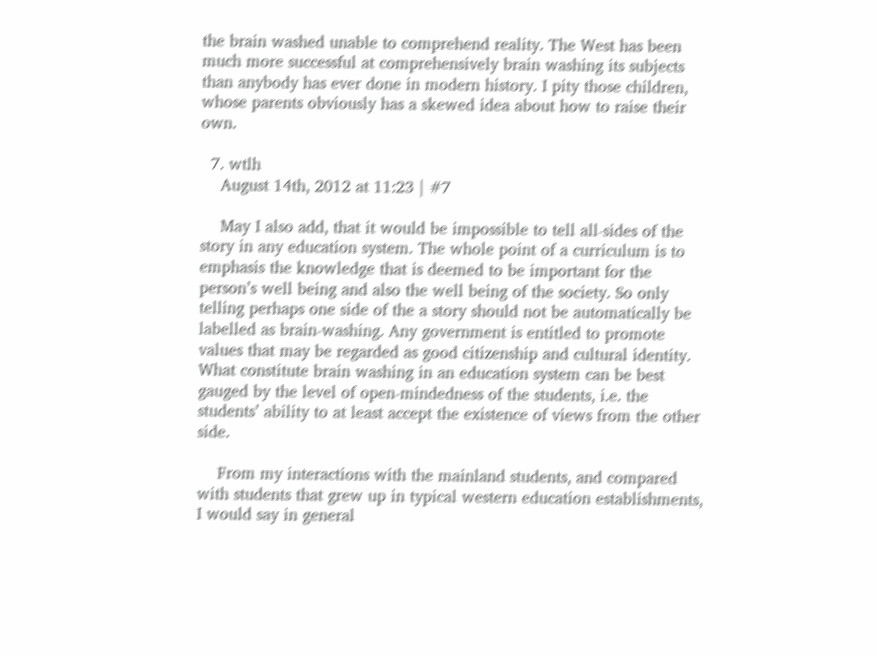the brain washed unable to comprehend reality. The West has been much more successful at comprehensively brain washing its subjects than anybody has ever done in modern history. I pity those children, whose parents obviously has a skewed idea about how to raise their own.

  7. wtlh
    August 14th, 2012 at 11:23 | #7

    May I also add, that it would be impossible to tell all-sides of the story in any education system. The whole point of a curriculum is to emphasis the knowledge that is deemed to be important for the person’s well being and also the well being of the society. So only telling perhaps one side of the a story should not be automatically be labelled as brain-washing. Any government is entitled to promote values that may be regarded as good citizenship and cultural identity. What constitute brain washing in an education system can be best gauged by the level of open-mindedness of the students, i.e. the students’ ability to at least accept the existence of views from the other side.

    From my interactions with the mainland students, and compared with students that grew up in typical western education establishments, I would say in general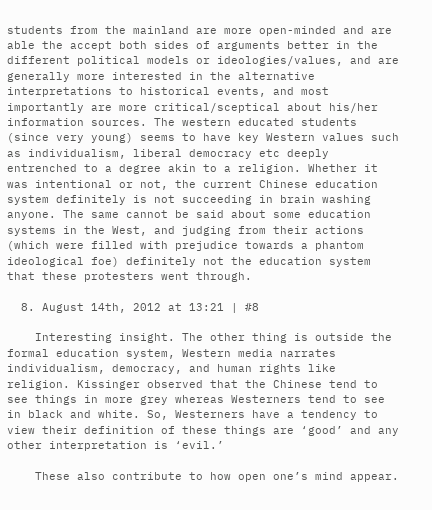students from the mainland are more open-minded and are able the accept both sides of arguments better in the different political models or ideologies/values, and are generally more interested in the alternative interpretations to historical events, and most importantly are more critical/sceptical about his/her information sources. The western educated students (since very young) seems to have key Western values such as individualism, liberal democracy etc deeply entrenched to a degree akin to a religion. Whether it was intentional or not, the current Chinese education system definitely is not succeeding in brain washing anyone. The same cannot be said about some education systems in the West, and judging from their actions (which were filled with prejudice towards a phantom ideological foe) definitely not the education system that these protesters went through.

  8. August 14th, 2012 at 13:21 | #8

    Interesting insight. The other thing is outside the formal education system, Western media narrates individualism, democracy, and human rights like religion. Kissinger observed that the Chinese tend to see things in more grey whereas Westerners tend to see in black and white. So, Westerners have a tendency to view their definition of these things are ‘good’ and any other interpretation is ‘evil.’

    These also contribute to how open one’s mind appear.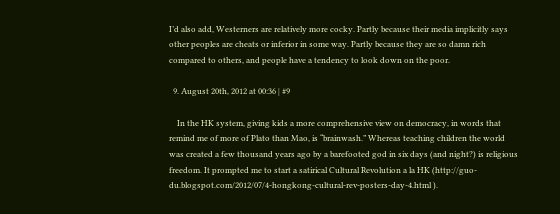I’d also add, Westerners are relatively more cocky. Partly because their media implicitly says other peoples are cheats or inferior in some way. Partly because they are so damn rich compared to others, and people have a tendency to look down on the poor.

  9. August 20th, 2012 at 00:36 | #9

    In the HK system, giving kids a more comprehensive view on democracy, in words that remind me of more of Plato than Mao, is “brainwash.” Whereas teaching children the world was created a few thousand years ago by a barefooted god in six days (and night?) is religious freedom. It prompted me to start a satirical Cultural Revolution a la HK (http://guo-du.blogspot.com/2012/07/4-hongkong-cultural-rev-posters-day-4.html ).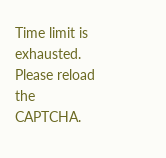Time limit is exhausted. Please reload the CAPTCHA.